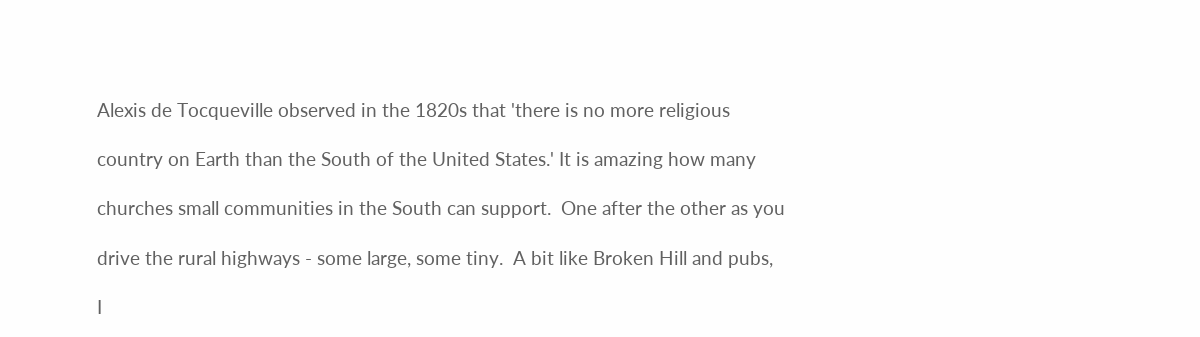Alexis de Tocqueville observed in the 1820s that 'there is no more religious

country on Earth than the South of the United States.' It is amazing how many

churches small communities in the South can support.  One after the other as you

drive the rural highways - some large, some tiny.  A bit like Broken Hill and pubs,

I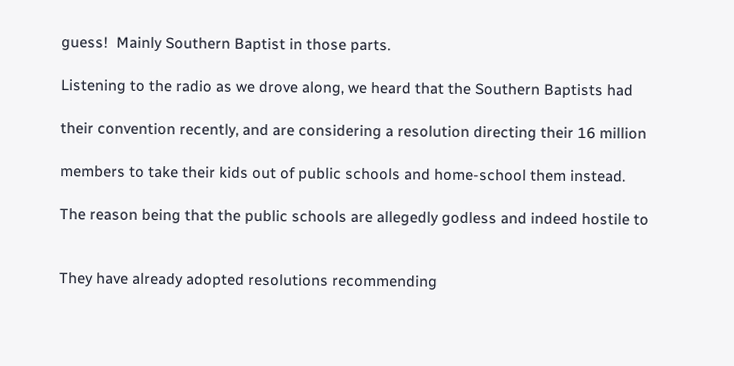guess!  Mainly Southern Baptist in those parts.

Listening to the radio as we drove along, we heard that the Southern Baptists had

their convention recently, and are considering a resolution directing their 16 million

members to take their kids out of public schools and home-school them instead.

The reason being that the public schools are allegedly godless and indeed hostile to


They have already adopted resolutions recommending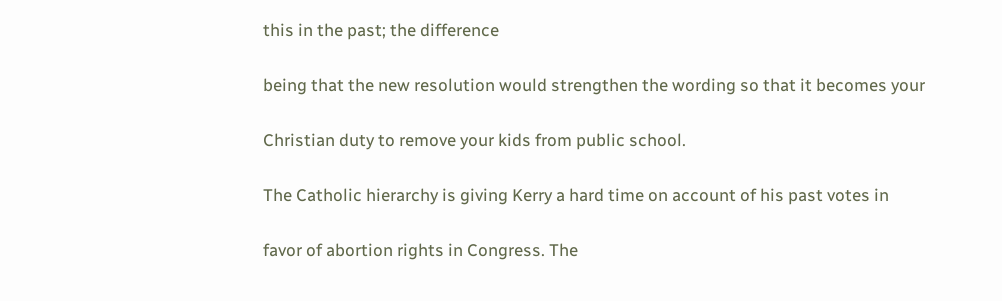this in the past; the difference

being that the new resolution would strengthen the wording so that it becomes your

Christian duty to remove your kids from public school.

The Catholic hierarchy is giving Kerry a hard time on account of his past votes in

favor of abortion rights in Congress. The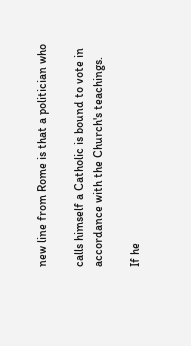new line from Rome is that a politician who

calls himself a Catholic is bound to vote in accordance with the Church's teachings.

If he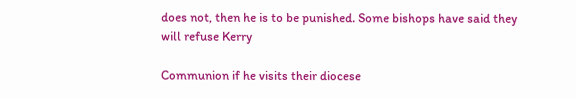does not, then he is to be punished. Some bishops have said they will refuse Kerry

Communion if he visits their diocese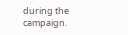during the campaign.